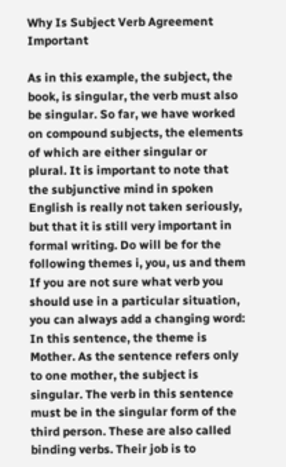Why Is Subject Verb Agreement Important

As in this example, the subject, the book, is singular, the verb must also be singular. So far, we have worked on compound subjects, the elements of which are either singular or plural. It is important to note that the subjunctive mind in spoken English is really not taken seriously, but that it is still very important in formal writing. Do will be for the following themes i, you, us and them If you are not sure what verb you should use in a particular situation, you can always add a changing word: In this sentence, the theme is Mother. As the sentence refers only to one mother, the subject is singular. The verb in this sentence must be in the singular form of the third person. These are also called binding verbs. Their job is to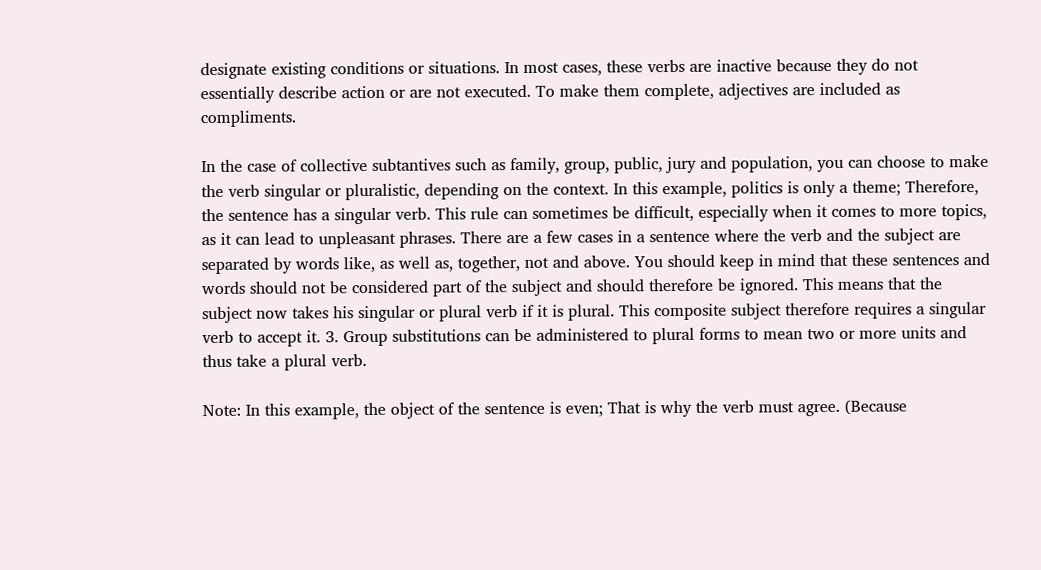designate existing conditions or situations. In most cases, these verbs are inactive because they do not essentially describe action or are not executed. To make them complete, adjectives are included as compliments.

In the case of collective subtantives such as family, group, public, jury and population, you can choose to make the verb singular or pluralistic, depending on the context. In this example, politics is only a theme; Therefore, the sentence has a singular verb. This rule can sometimes be difficult, especially when it comes to more topics, as it can lead to unpleasant phrases. There are a few cases in a sentence where the verb and the subject are separated by words like, as well as, together, not and above. You should keep in mind that these sentences and words should not be considered part of the subject and should therefore be ignored. This means that the subject now takes his singular or plural verb if it is plural. This composite subject therefore requires a singular verb to accept it. 3. Group substitutions can be administered to plural forms to mean two or more units and thus take a plural verb.

Note: In this example, the object of the sentence is even; That is why the verb must agree. (Because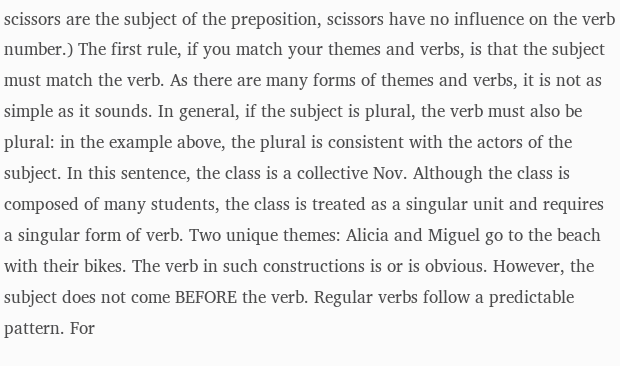scissors are the subject of the preposition, scissors have no influence on the verb number.) The first rule, if you match your themes and verbs, is that the subject must match the verb. As there are many forms of themes and verbs, it is not as simple as it sounds. In general, if the subject is plural, the verb must also be plural: in the example above, the plural is consistent with the actors of the subject. In this sentence, the class is a collective Nov. Although the class is composed of many students, the class is treated as a singular unit and requires a singular form of verb. Two unique themes: Alicia and Miguel go to the beach with their bikes. The verb in such constructions is or is obvious. However, the subject does not come BEFORE the verb. Regular verbs follow a predictable pattern. For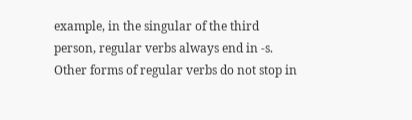example, in the singular of the third person, regular verbs always end in -s. Other forms of regular verbs do not stop in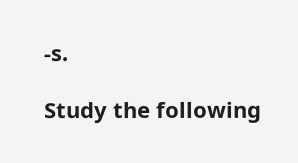-s.

Study the following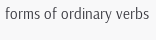forms of ordinary verbs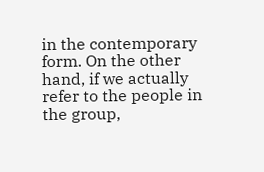in the contemporary form. On the other hand, if we actually refer to the people in the group,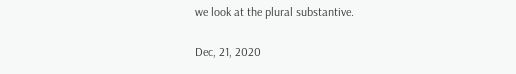we look at the plural substantive.

Dec, 21, 2020